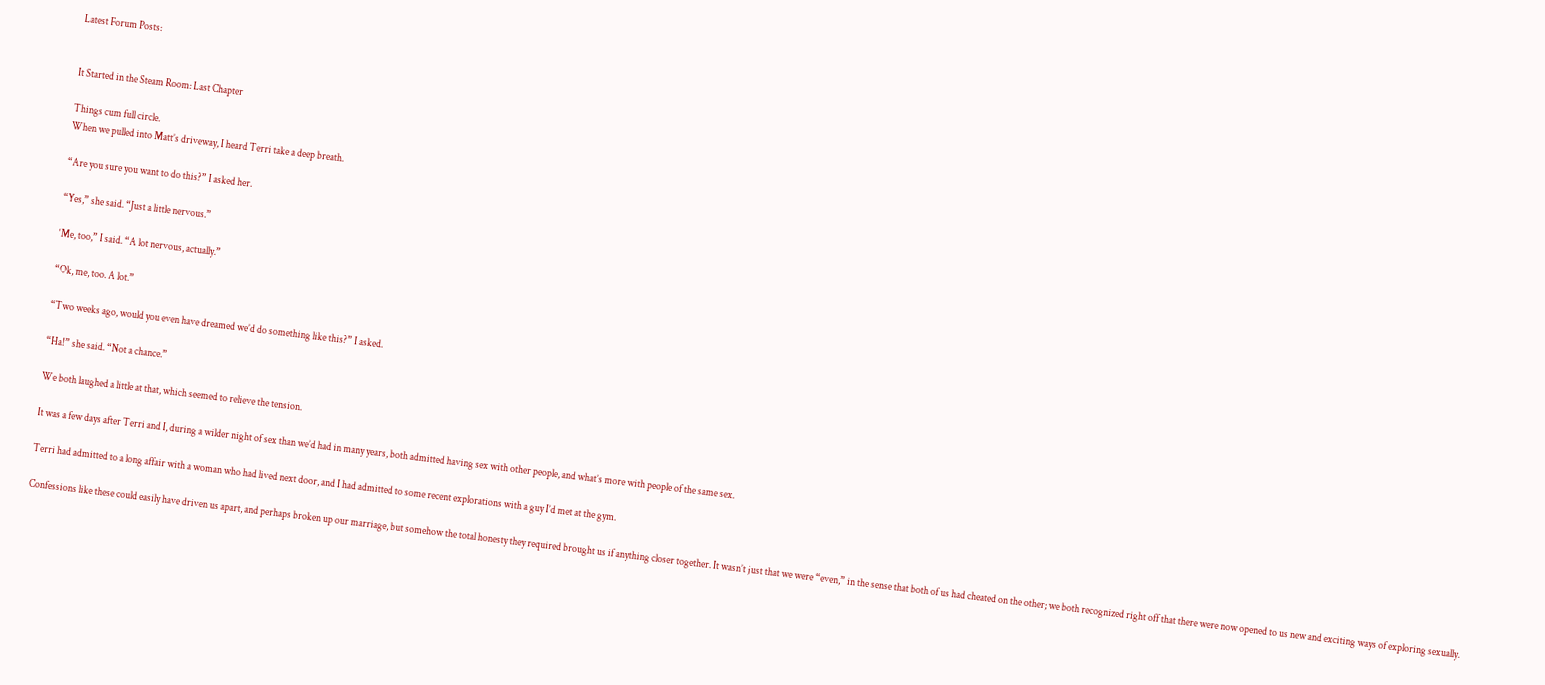Latest Forum Posts:


It Started in the Steam Room: Last Chapter

Things cum full circle.
When we pulled into Matt’s driveway, I heard Terri take a deep breath.

“Are you sure you want to do this?” I asked her.

“Yes,” she said. “Just a little nervous.”

‘Me, too,” I said. “A lot nervous, actually.”

“Ok, me, too. A lot.”

“Two weeks ago, would you even have dreamed we’d do something like this?” I asked.

“Ha!” she said. “Not a chance.”

We both laughed a little at that, which seemed to relieve the tension.

It was a few days after Terri and I, during a wilder night of sex than we’d had in many years, both admitted having sex with other people, and what’s more with people of the same sex.

Terri had admitted to a long affair with a woman who had lived next door, and I had admitted to some recent explorations with a guy I’d met at the gym.

Confessions like these could easily have driven us apart, and perhaps broken up our marriage, but somehow the total honesty they required brought us if anything closer together. It wasn’t just that we were “even,” in the sense that both of us had cheated on the other; we both recognized right off that there were now opened to us new and exciting ways of exploring sexually.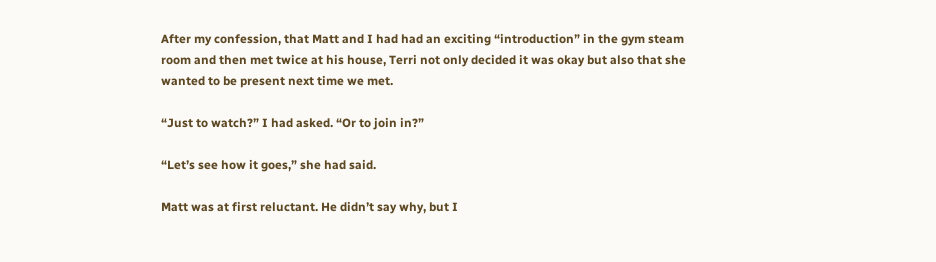After my confession, that Matt and I had had an exciting “introduction” in the gym steam room and then met twice at his house, Terri not only decided it was okay but also that she wanted to be present next time we met.

“Just to watch?” I had asked. “Or to join in?”

“Let’s see how it goes,” she had said.

Matt was at first reluctant. He didn’t say why, but I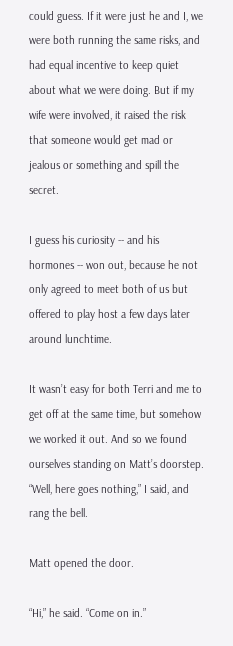could guess. If it were just he and I, we were both running the same risks, and had equal incentive to keep quiet about what we were doing. But if my wife were involved, it raised the risk that someone would get mad or jealous or something and spill the secret.

I guess his curiosity -- and his hormones -- won out, because he not only agreed to meet both of us but offered to play host a few days later around lunchtime.

It wasn’t easy for both Terri and me to get off at the same time, but somehow we worked it out. And so we found ourselves standing on Matt’s doorstep. “Well, here goes nothing,” I said, and rang the bell.

Matt opened the door.

“Hi,” he said. “Come on in.”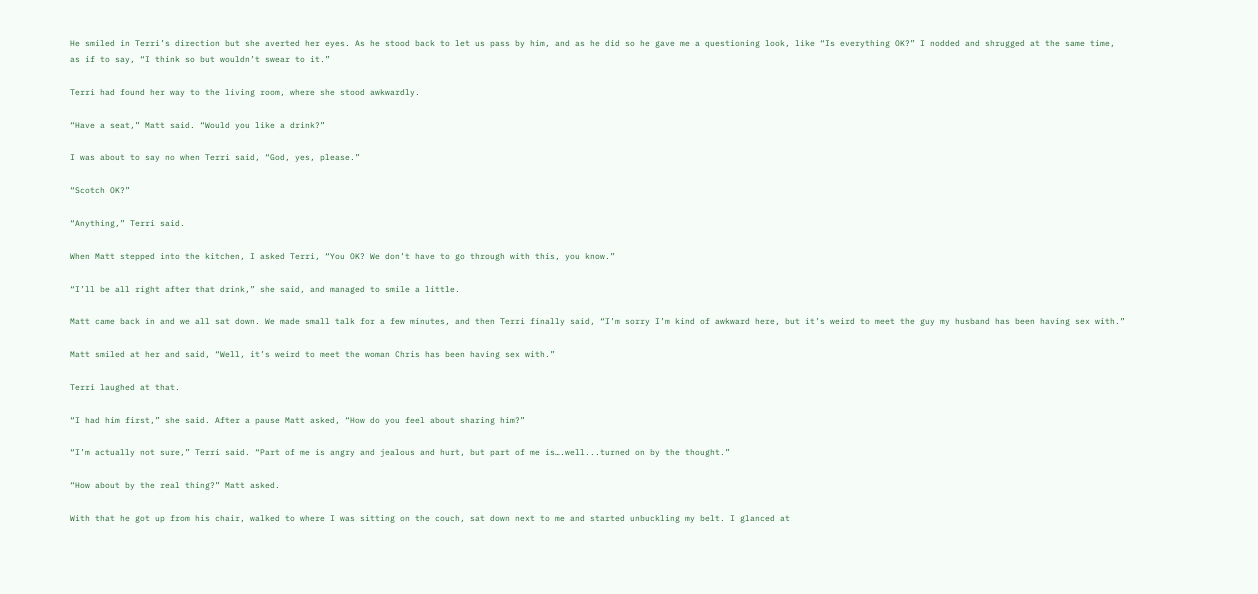He smiled in Terri’s direction but she averted her eyes. As he stood back to let us pass by him, and as he did so he gave me a questioning look, like “Is everything OK?” I nodded and shrugged at the same time, as if to say, “I think so but wouldn’t swear to it.”

Terri had found her way to the living room, where she stood awkwardly.

“Have a seat,” Matt said. “Would you like a drink?”

I was about to say no when Terri said, “God, yes, please.”

“Scotch OK?”

“Anything,” Terri said.

When Matt stepped into the kitchen, I asked Terri, “You OK? We don’t have to go through with this, you know.”

“I’ll be all right after that drink,” she said, and managed to smile a little.

Matt came back in and we all sat down. We made small talk for a few minutes, and then Terri finally said, “I’m sorry I’m kind of awkward here, but it’s weird to meet the guy my husband has been having sex with.”

Matt smiled at her and said, “Well, it’s weird to meet the woman Chris has been having sex with.”

Terri laughed at that.

“I had him first,” she said. After a pause Matt asked, “How do you feel about sharing him?”

“I’m actually not sure,” Terri said. “Part of me is angry and jealous and hurt, but part of me is….well...turned on by the thought.”

“How about by the real thing?” Matt asked.

With that he got up from his chair, walked to where I was sitting on the couch, sat down next to me and started unbuckling my belt. I glanced at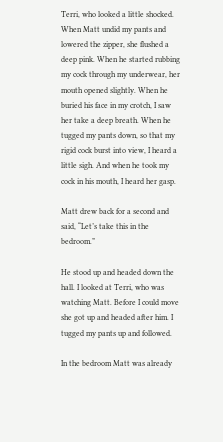Terri, who looked a little shocked. When Matt undid my pants and lowered the zipper, she flushed a deep pink. When he started rubbing my cock through my underwear, her mouth opened slightly. When he buried his face in my crotch, I saw her take a deep breath. When he tugged my pants down, so that my rigid cock burst into view, I heard a little sigh. And when he took my cock in his mouth, I heard her gasp.

Matt drew back for a second and said, “Let’s take this in the bedroom.”

He stood up and headed down the hall. I looked at Terri, who was watching Matt. Before I could move she got up and headed after him. I tugged my pants up and followed.

In the bedroom Matt was already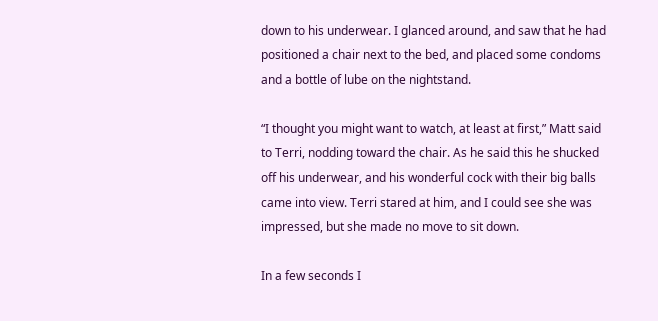down to his underwear. I glanced around, and saw that he had positioned a chair next to the bed, and placed some condoms and a bottle of lube on the nightstand.

“I thought you might want to watch, at least at first,” Matt said to Terri, nodding toward the chair. As he said this he shucked off his underwear, and his wonderful cock with their big balls came into view. Terri stared at him, and I could see she was impressed, but she made no move to sit down.

In a few seconds I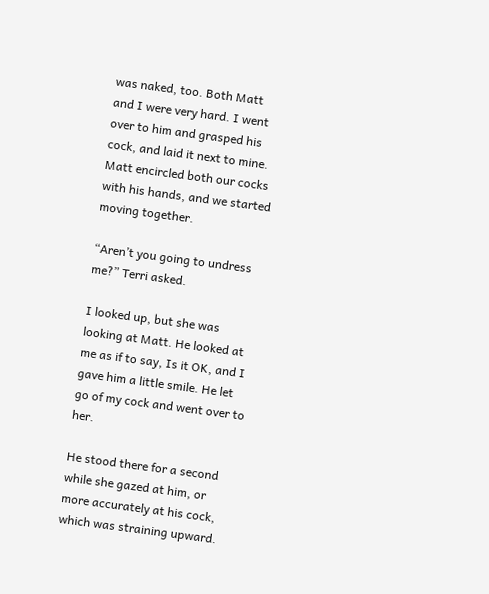was naked, too. Both Matt and I were very hard. I went over to him and grasped his cock, and laid it next to mine. Matt encircled both our cocks with his hands, and we started moving together.

“Aren’t you going to undress me?” Terri asked.

I looked up, but she was looking at Matt. He looked at me as if to say, Is it OK, and I gave him a little smile. He let go of my cock and went over to her.

He stood there for a second while she gazed at him, or more accurately at his cock, which was straining upward.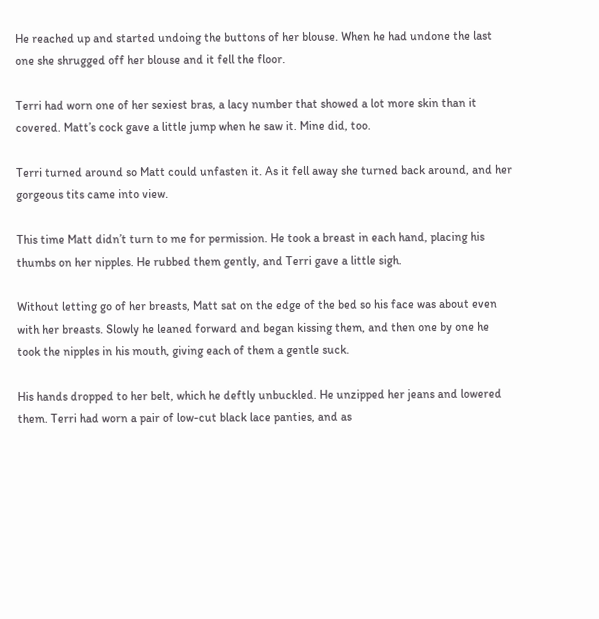He reached up and started undoing the buttons of her blouse. When he had undone the last one she shrugged off her blouse and it fell the floor.

Terri had worn one of her sexiest bras, a lacy number that showed a lot more skin than it covered. Matt’s cock gave a little jump when he saw it. Mine did, too.

Terri turned around so Matt could unfasten it. As it fell away she turned back around, and her gorgeous tits came into view.

This time Matt didn’t turn to me for permission. He took a breast in each hand, placing his thumbs on her nipples. He rubbed them gently, and Terri gave a little sigh.

Without letting go of her breasts, Matt sat on the edge of the bed so his face was about even with her breasts. Slowly he leaned forward and began kissing them, and then one by one he took the nipples in his mouth, giving each of them a gentle suck.

His hands dropped to her belt, which he deftly unbuckled. He unzipped her jeans and lowered them. Terri had worn a pair of low-cut black lace panties, and as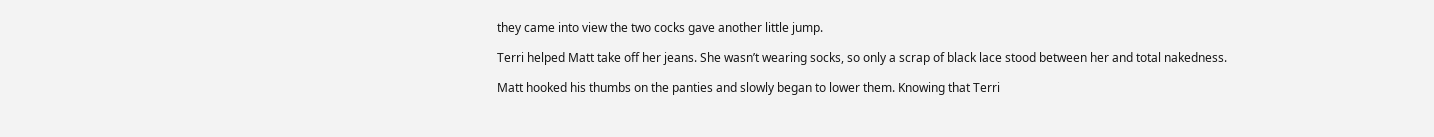they came into view the two cocks gave another little jump.

Terri helped Matt take off her jeans. She wasn’t wearing socks, so only a scrap of black lace stood between her and total nakedness.

Matt hooked his thumbs on the panties and slowly began to lower them. Knowing that Terri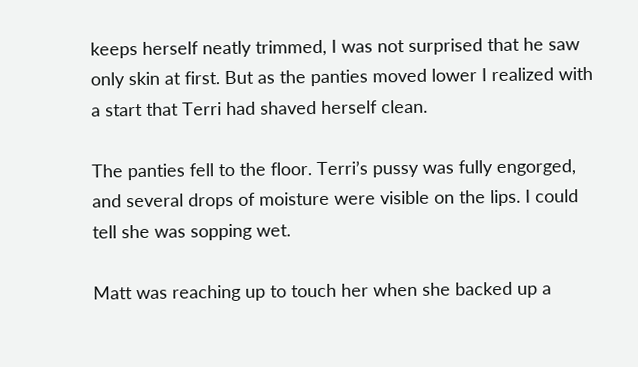keeps herself neatly trimmed, I was not surprised that he saw only skin at first. But as the panties moved lower I realized with a start that Terri had shaved herself clean.

The panties fell to the floor. Terri’s pussy was fully engorged, and several drops of moisture were visible on the lips. I could tell she was sopping wet.

Matt was reaching up to touch her when she backed up a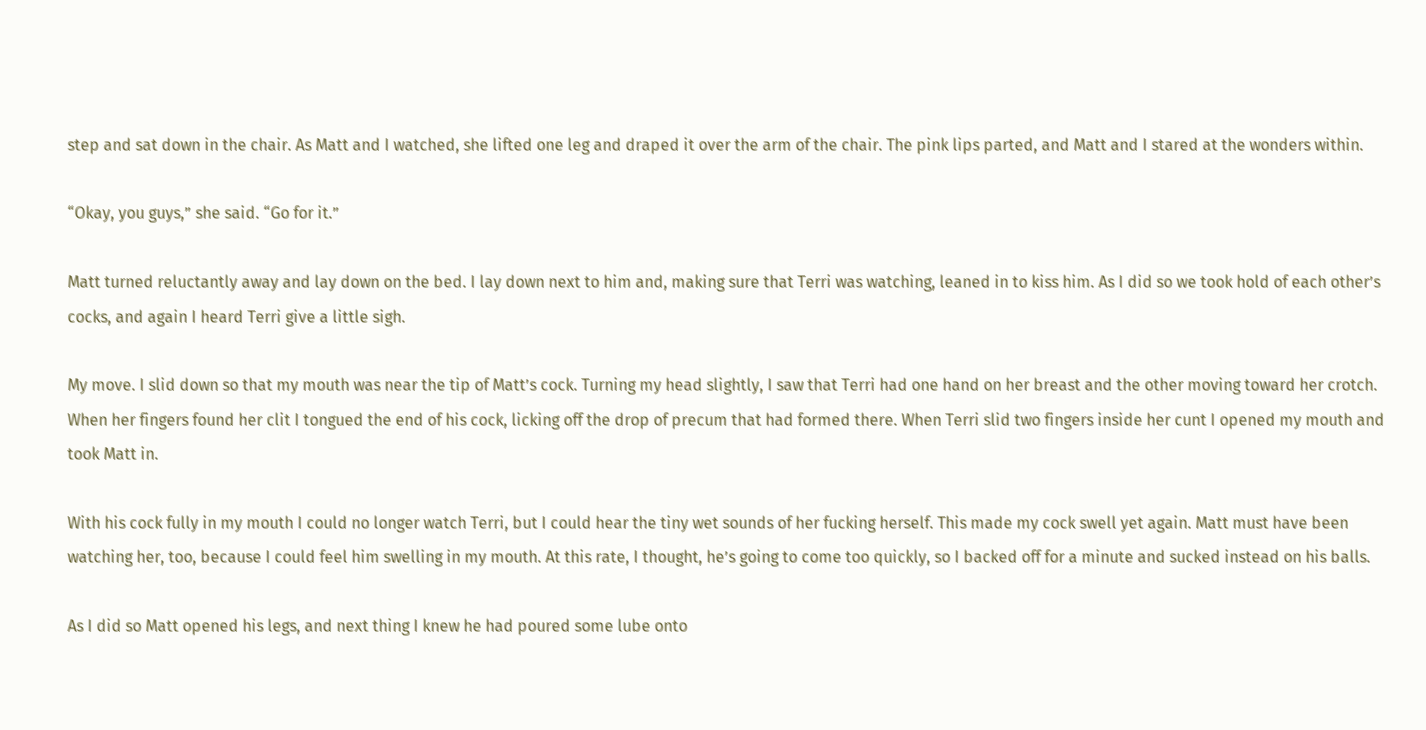step and sat down in the chair. As Matt and I watched, she lifted one leg and draped it over the arm of the chair. The pink lips parted, and Matt and I stared at the wonders within.

“Okay, you guys,” she said. “Go for it.”

Matt turned reluctantly away and lay down on the bed. I lay down next to him and, making sure that Terri was watching, leaned in to kiss him. As I did so we took hold of each other’s cocks, and again I heard Terri give a little sigh.

My move. I slid down so that my mouth was near the tip of Matt’s cock. Turning my head slightly, I saw that Terri had one hand on her breast and the other moving toward her crotch. When her fingers found her clit I tongued the end of his cock, licking off the drop of precum that had formed there. When Terri slid two fingers inside her cunt I opened my mouth and took Matt in.

With his cock fully in my mouth I could no longer watch Terri, but I could hear the tiny wet sounds of her fucking herself. This made my cock swell yet again. Matt must have been watching her, too, because I could feel him swelling in my mouth. At this rate, I thought, he’s going to come too quickly, so I backed off for a minute and sucked instead on his balls.

As I did so Matt opened his legs, and next thing I knew he had poured some lube onto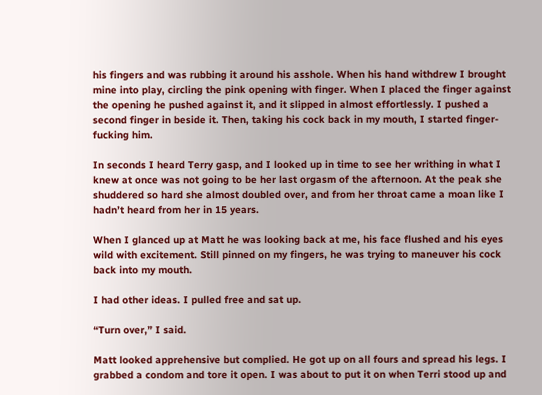his fingers and was rubbing it around his asshole. When his hand withdrew I brought mine into play, circling the pink opening with finger. When I placed the finger against the opening he pushed against it, and it slipped in almost effortlessly. I pushed a second finger in beside it. Then, taking his cock back in my mouth, I started finger-fucking him.

In seconds I heard Terry gasp, and I looked up in time to see her writhing in what I knew at once was not going to be her last orgasm of the afternoon. At the peak she shuddered so hard she almost doubled over, and from her throat came a moan like I hadn’t heard from her in 15 years.

When I glanced up at Matt he was looking back at me, his face flushed and his eyes wild with excitement. Still pinned on my fingers, he was trying to maneuver his cock back into my mouth.

I had other ideas. I pulled free and sat up.

“Turn over,” I said.

Matt looked apprehensive but complied. He got up on all fours and spread his legs. I grabbed a condom and tore it open. I was about to put it on when Terri stood up and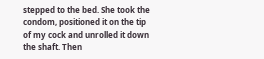stepped to the bed. She took the condom, positioned it on the tip of my cock and unrolled it down the shaft. Then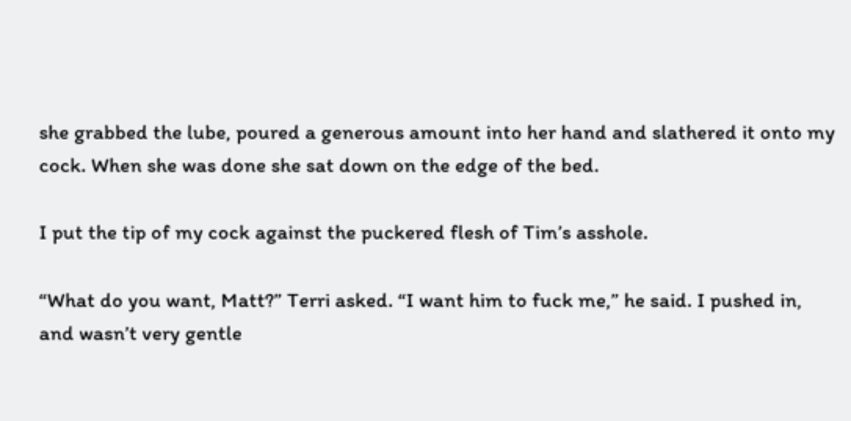she grabbed the lube, poured a generous amount into her hand and slathered it onto my cock. When she was done she sat down on the edge of the bed.

I put the tip of my cock against the puckered flesh of Tim’s asshole.

“What do you want, Matt?” Terri asked. “I want him to fuck me,” he said. I pushed in, and wasn’t very gentle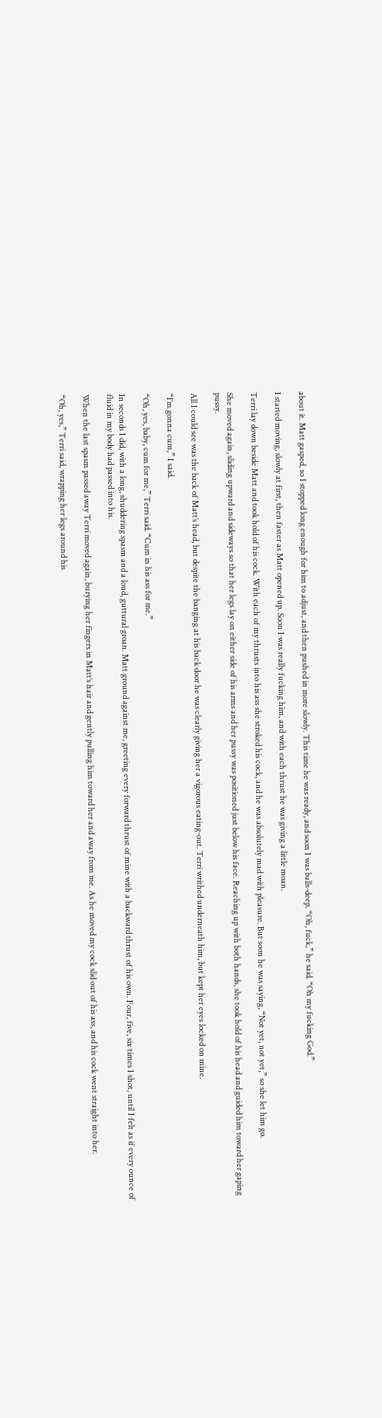about it. Matt gasped, so I stopped long enough for him to adjust, and then pushed in more slowly. This time he was ready, and soon I was balls-deep. “Oh, fuck,” he said. “Oh my fucking God.”

I started moving, slowly at first, then faster as Matt opened up. Soon I was really fucking him, and with each thrust he was giving a little moan.

Terri lay down beside Matt and took hold of his cock. With each of my thrusts into his ass she stroked his cock, and he was absolutely mad with pleasure. But soon he was saying, “Not yet, not yet,” so she let him go.

She moved again, sliding upward and sideways so that her legs lay on either side of his arms and her pussy was positioned just below his face. Reaching up with both hands, she took hold of his head and guided him toward her gaping pussy.

All I could see was the back of Matt’s head, but despite the banging at his back door he was clearly giving her a vigorous eating-out. Terri writhed underneath him, but kept her eyes locked on mine.

“I’m gonna cum,” I said.

“Oh, yes, baby, cum for me,” Terri said. “Cum in his ass for me.”

In seconds I did, with a long, shuddering spasm and a loud, guttural groan. Matt ground against me, greeting every forward thrust of mine with a backward thrust of his own. Four, five, six times I shot, until I felt as if every ounce of fluid in my body had passed into his.

When the last spasm passed away Terri moved again, burying her fingers in Matt’s hair and gently pulling him toward her and away from me. As he moved my cock slid out of his ass, and his cock went straight into her.

“Oh, yes,” Terri said, wrapping her legs around his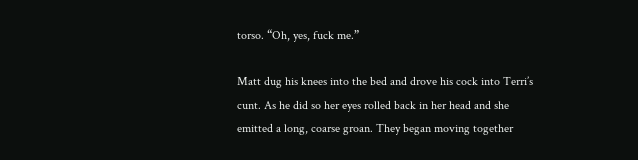torso. “Oh, yes, fuck me.”

Matt dug his knees into the bed and drove his cock into Terri’s cunt. As he did so her eyes rolled back in her head and she emitted a long, coarse groan. They began moving together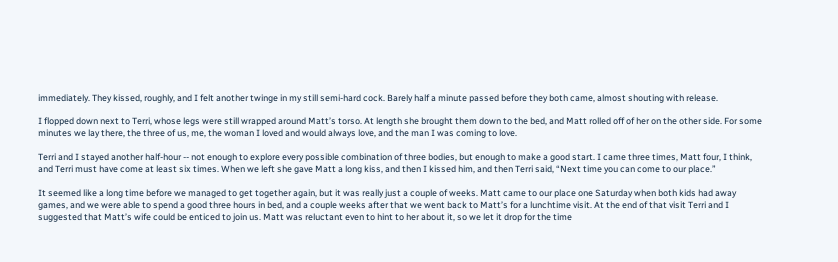immediately. They kissed, roughly, and I felt another twinge in my still semi-hard cock. Barely half a minute passed before they both came, almost shouting with release.

I flopped down next to Terri, whose legs were still wrapped around Matt’s torso. At length she brought them down to the bed, and Matt rolled off of her on the other side. For some minutes we lay there, the three of us, me, the woman I loved and would always love, and the man I was coming to love.

Terri and I stayed another half-hour -- not enough to explore every possible combination of three bodies, but enough to make a good start. I came three times, Matt four, I think, and Terri must have come at least six times. When we left she gave Matt a long kiss, and then I kissed him, and then Terri said, “Next time you can come to our place.”

It seemed like a long time before we managed to get together again, but it was really just a couple of weeks. Matt came to our place one Saturday when both kids had away games, and we were able to spend a good three hours in bed, and a couple weeks after that we went back to Matt’s for a lunchtime visit. At the end of that visit Terri and I suggested that Matt’s wife could be enticed to join us. Matt was reluctant even to hint to her about it, so we let it drop for the time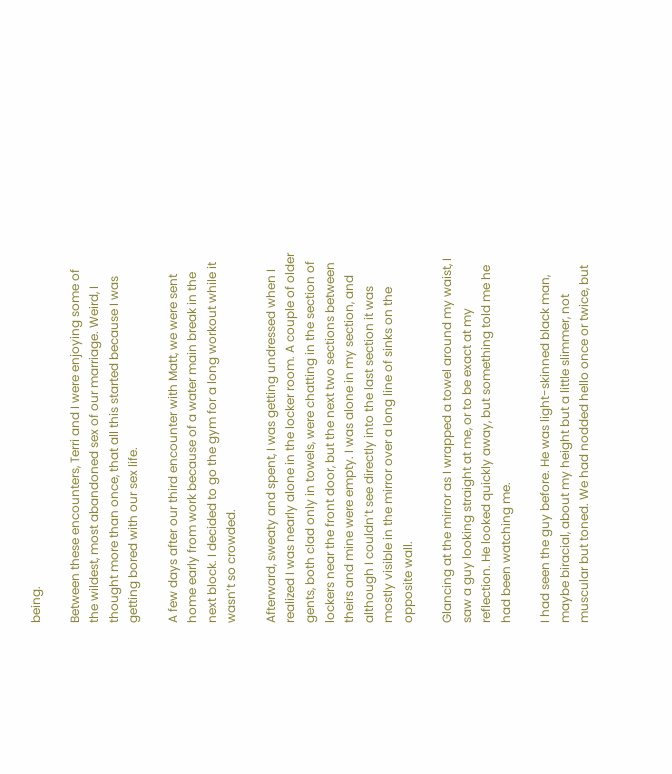being.

Between these encounters, Terri and I were enjoying some of the wildest, most abandoned sex of our marriage. Weird, I thought more than once, that all this started because I was getting bored with our sex life.

A few days after our third encounter with Matt, we were sent home early from work because of a water main break in the next block. I decided to go the gym for a long workout while it wasn’t so crowded.

Afterward, sweaty and spent, I was getting undressed when I realized I was nearly alone in the locker room. A couple of older gents, both clad only in towels, were chatting in the section of lockers near the front door, but the next two sections between theirs and mine were empty. I was alone in my section, and although I couldn’t see directly into the last section it was mostly visible in the mirror over a long line of sinks on the opposite wall.

Glancing at the mirror as I wrapped a towel around my waist, I saw a guy looking straight at me, or to be exact at my reflection. He looked quickly away, but something told me he had been watching me.

I had seen the guy before. He was light-skinned black man, maybe biracial, about my height but a little slimmer, not muscular but toned. We had nodded hello once or twice, but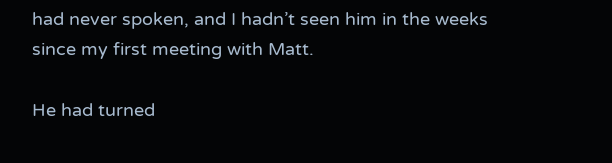had never spoken, and I hadn’t seen him in the weeks since my first meeting with Matt.

He had turned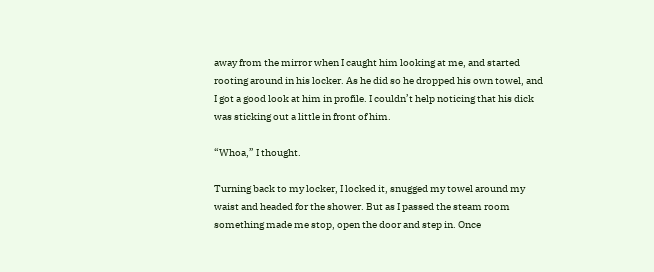away from the mirror when I caught him looking at me, and started rooting around in his locker. As he did so he dropped his own towel, and I got a good look at him in profile. I couldn’t help noticing that his dick was sticking out a little in front of him.

“Whoa,” I thought.

Turning back to my locker, I locked it, snugged my towel around my waist and headed for the shower. But as I passed the steam room something made me stop, open the door and step in. Once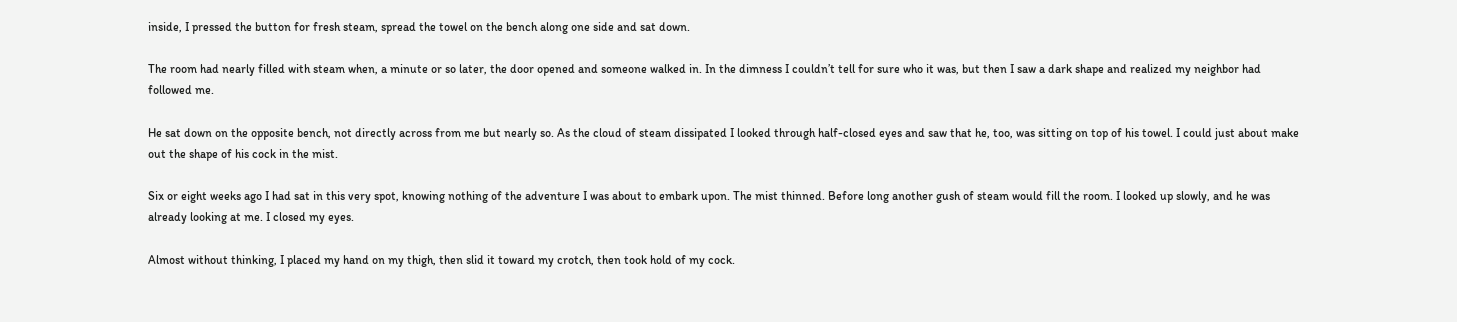inside, I pressed the button for fresh steam, spread the towel on the bench along one side and sat down.

The room had nearly filled with steam when, a minute or so later, the door opened and someone walked in. In the dimness I couldn’t tell for sure who it was, but then I saw a dark shape and realized my neighbor had followed me.

He sat down on the opposite bench, not directly across from me but nearly so. As the cloud of steam dissipated I looked through half-closed eyes and saw that he, too, was sitting on top of his towel. I could just about make out the shape of his cock in the mist.

Six or eight weeks ago I had sat in this very spot, knowing nothing of the adventure I was about to embark upon. The mist thinned. Before long another gush of steam would fill the room. I looked up slowly, and he was already looking at me. I closed my eyes.

Almost without thinking, I placed my hand on my thigh, then slid it toward my crotch, then took hold of my cock.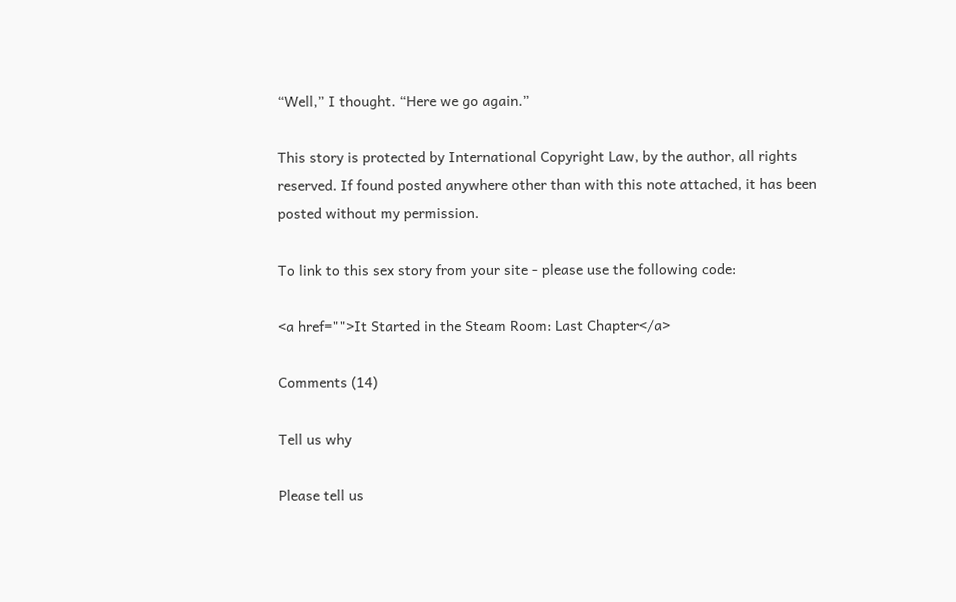“Well,” I thought. “Here we go again.”

This story is protected by International Copyright Law, by the author, all rights reserved. If found posted anywhere other than with this note attached, it has been posted without my permission.

To link to this sex story from your site - please use the following code:

<a href="">It Started in the Steam Room: Last Chapter</a>

Comments (14)

Tell us why

Please tell us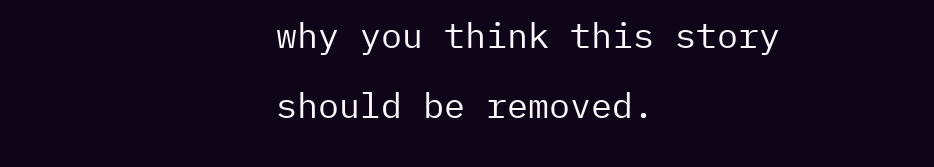why you think this story should be removed.